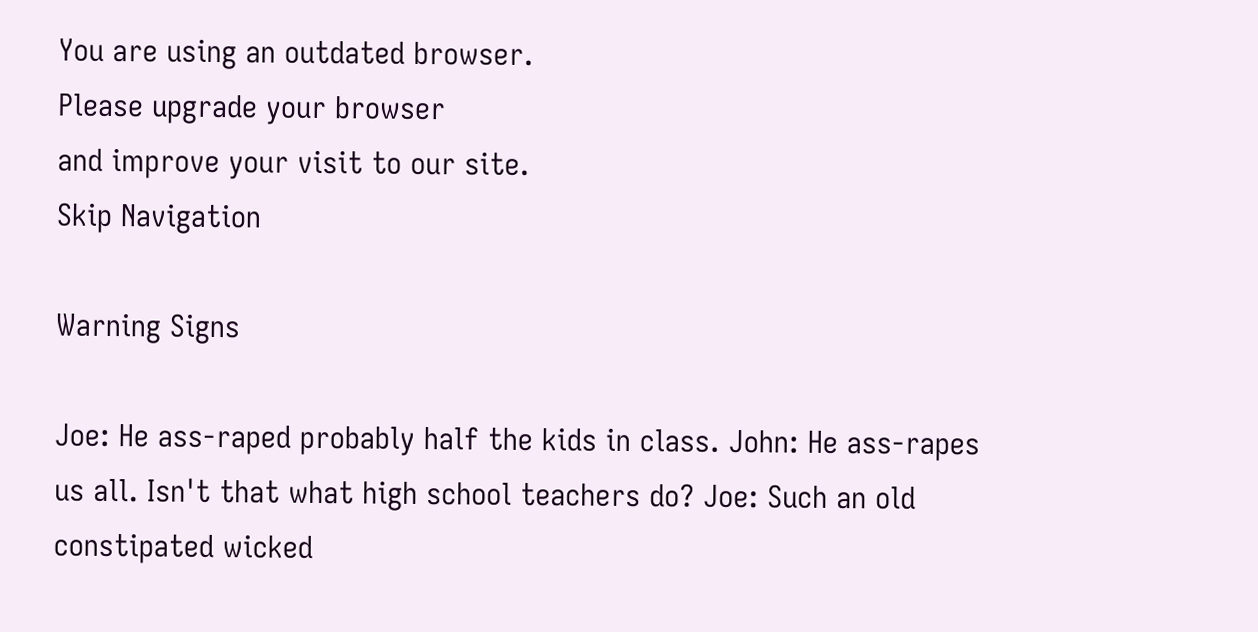You are using an outdated browser.
Please upgrade your browser
and improve your visit to our site.
Skip Navigation

Warning Signs

Joe: He ass-raped probably half the kids in class. John: He ass-rapes us all. Isn't that what high school teachers do? Joe: Such an old constipated wicked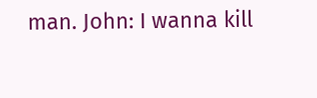man. John: I wanna kill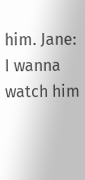him. Jane: I wanna watch him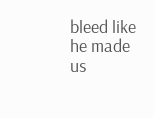bleed like he made us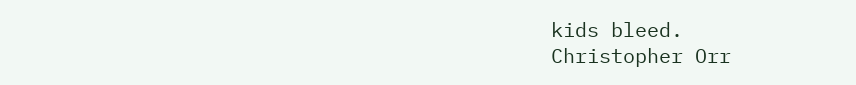kids bleed.
Christopher Orr